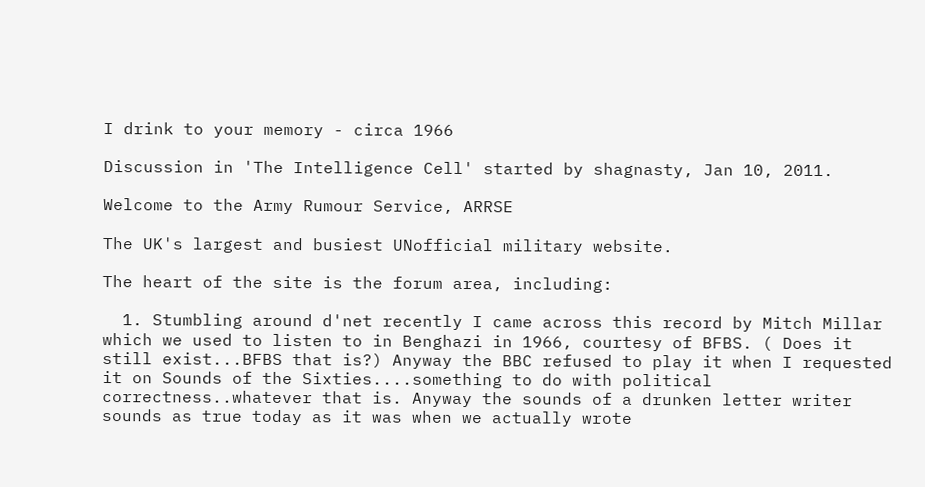I drink to your memory - circa 1966

Discussion in 'The Intelligence Cell' started by shagnasty, Jan 10, 2011.

Welcome to the Army Rumour Service, ARRSE

The UK's largest and busiest UNofficial military website.

The heart of the site is the forum area, including:

  1. Stumbling around d'net recently I came across this record by Mitch Millar which we used to listen to in Benghazi in 1966, courtesy of BFBS. ( Does it still exist...BFBS that is?) Anyway the BBC refused to play it when I requested it on Sounds of the Sixties....something to do with political correctness..whatever that is. Anyway the sounds of a drunken letter writer sounds as true today as it was when we actually wrote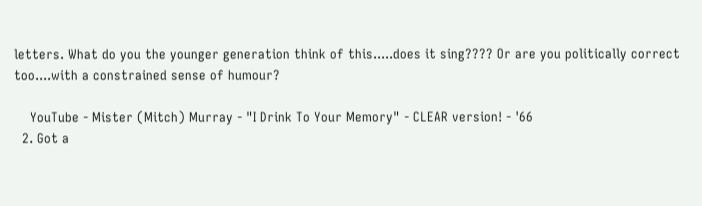letters. What do you the younger generation think of this.....does it sing???? Or are you politically correct too....with a constrained sense of humour?

    YouTube - Mister (Mitch) Murray - "I Drink To Your Memory" - CLEAR version! - '66
  2. Got a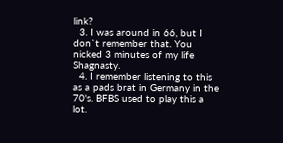link?
  3. I was around in 66, but I don`t remember that. You nicked 3 minutes of my life Shagnasty.
  4. I remember listening to this as a pads brat in Germany in the 70's. BFBS used to play this a lot.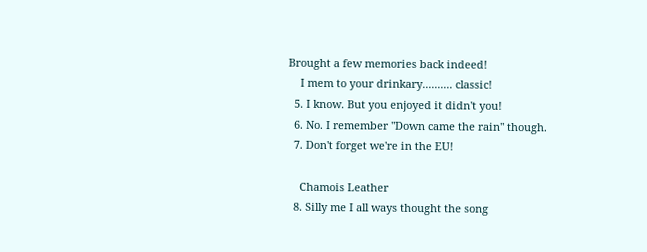Brought a few memories back indeed!
    I mem to your drinkary.......... classic!
  5. I know. But you enjoyed it didn't you!
  6. No. I remember "Down came the rain" though.
  7. Don't forget we're in the EU!

    Chamois Leather
  8. Silly me I all ways thought the song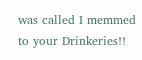was called I memmed to your Drinkeries!!